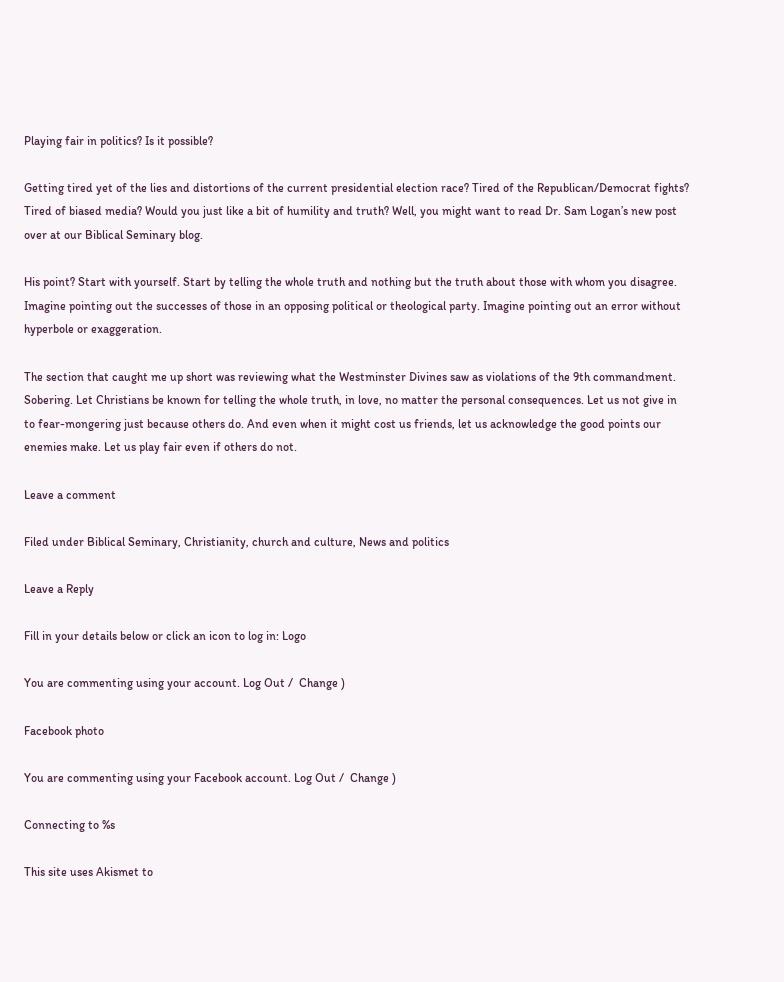Playing fair in politics? Is it possible?

Getting tired yet of the lies and distortions of the current presidential election race? Tired of the Republican/Democrat fights? Tired of biased media? Would you just like a bit of humility and truth? Well, you might want to read Dr. Sam Logan’s new post over at our Biblical Seminary blog.

His point? Start with yourself. Start by telling the whole truth and nothing but the truth about those with whom you disagree. Imagine pointing out the successes of those in an opposing political or theological party. Imagine pointing out an error without hyperbole or exaggeration.

The section that caught me up short was reviewing what the Westminster Divines saw as violations of the 9th commandment. Sobering. Let Christians be known for telling the whole truth, in love, no matter the personal consequences. Let us not give in to fear-mongering just because others do. And even when it might cost us friends, let us acknowledge the good points our enemies make. Let us play fair even if others do not.

Leave a comment

Filed under Biblical Seminary, Christianity, church and culture, News and politics

Leave a Reply

Fill in your details below or click an icon to log in: Logo

You are commenting using your account. Log Out /  Change )

Facebook photo

You are commenting using your Facebook account. Log Out /  Change )

Connecting to %s

This site uses Akismet to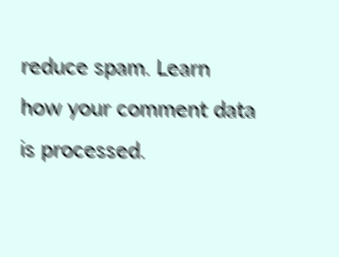reduce spam. Learn how your comment data is processed.